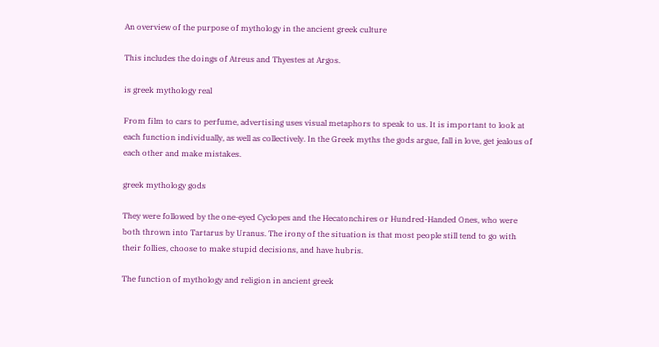An overview of the purpose of mythology in the ancient greek culture

This includes the doings of Atreus and Thyestes at Argos.

is greek mythology real

From film to cars to perfume, advertising uses visual metaphors to speak to us. It is important to look at each function individually, as well as collectively. In the Greek myths the gods argue, fall in love, get jealous of each other and make mistakes.

greek mythology gods

They were followed by the one-eyed Cyclopes and the Hecatonchires or Hundred-Handed Ones, who were both thrown into Tartarus by Uranus. The irony of the situation is that most people still tend to go with their follies, choose to make stupid decisions, and have hubris.

The function of mythology and religion in ancient greek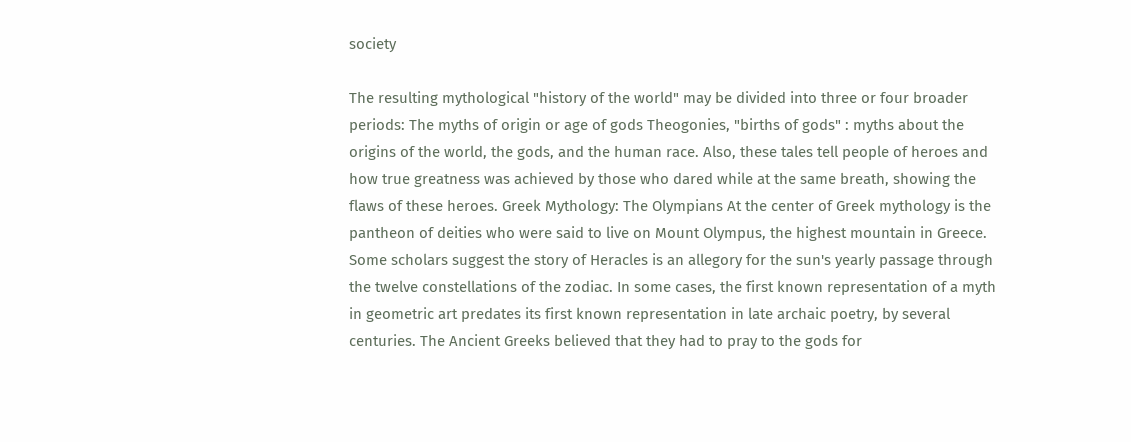society

The resulting mythological "history of the world" may be divided into three or four broader periods: The myths of origin or age of gods Theogonies, "births of gods" : myths about the origins of the world, the gods, and the human race. Also, these tales tell people of heroes and how true greatness was achieved by those who dared while at the same breath, showing the flaws of these heroes. Greek Mythology: The Olympians At the center of Greek mythology is the pantheon of deities who were said to live on Mount Olympus, the highest mountain in Greece. Some scholars suggest the story of Heracles is an allegory for the sun's yearly passage through the twelve constellations of the zodiac. In some cases, the first known representation of a myth in geometric art predates its first known representation in late archaic poetry, by several centuries. The Ancient Greeks believed that they had to pray to the gods for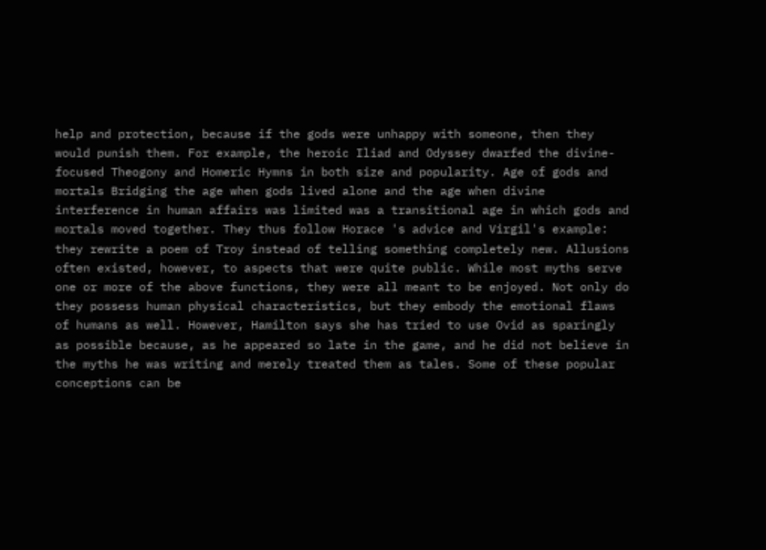help and protection, because if the gods were unhappy with someone, then they would punish them. For example, the heroic Iliad and Odyssey dwarfed the divine-focused Theogony and Homeric Hymns in both size and popularity. Age of gods and mortals Bridging the age when gods lived alone and the age when divine interference in human affairs was limited was a transitional age in which gods and mortals moved together. They thus follow Horace 's advice and Virgil's example: they rewrite a poem of Troy instead of telling something completely new. Allusions often existed, however, to aspects that were quite public. While most myths serve one or more of the above functions, they were all meant to be enjoyed. Not only do they possess human physical characteristics, but they embody the emotional flaws of humans as well. However, Hamilton says she has tried to use Ovid as sparingly as possible because, as he appeared so late in the game, and he did not believe in the myths he was writing and merely treated them as tales. Some of these popular conceptions can be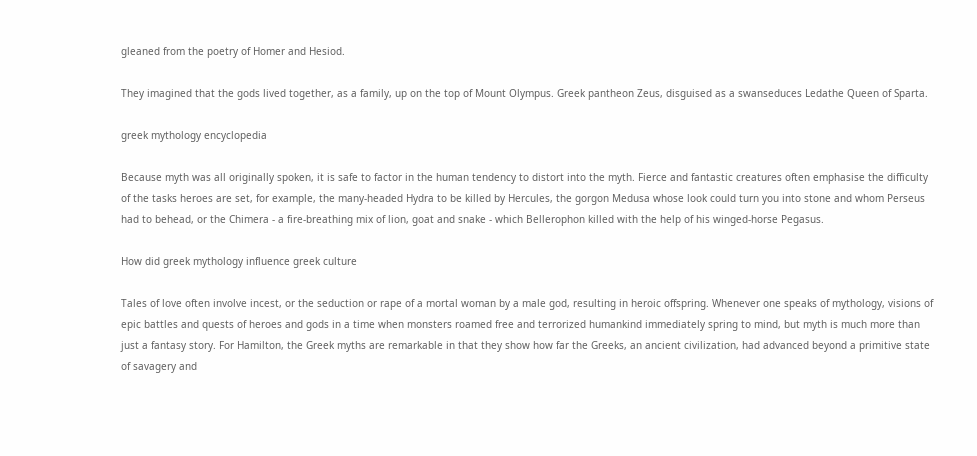gleaned from the poetry of Homer and Hesiod.

They imagined that the gods lived together, as a family, up on the top of Mount Olympus. Greek pantheon Zeus, disguised as a swanseduces Ledathe Queen of Sparta.

greek mythology encyclopedia

Because myth was all originally spoken, it is safe to factor in the human tendency to distort into the myth. Fierce and fantastic creatures often emphasise the difficulty of the tasks heroes are set, for example, the many-headed Hydra to be killed by Hercules, the gorgon Medusa whose look could turn you into stone and whom Perseus had to behead, or the Chimera - a fire-breathing mix of lion, goat and snake - which Bellerophon killed with the help of his winged-horse Pegasus.

How did greek mythology influence greek culture

Tales of love often involve incest, or the seduction or rape of a mortal woman by a male god, resulting in heroic offspring. Whenever one speaks of mythology, visions of epic battles and quests of heroes and gods in a time when monsters roamed free and terrorized humankind immediately spring to mind, but myth is much more than just a fantasy story. For Hamilton, the Greek myths are remarkable in that they show how far the Greeks, an ancient civilization, had advanced beyond a primitive state of savagery and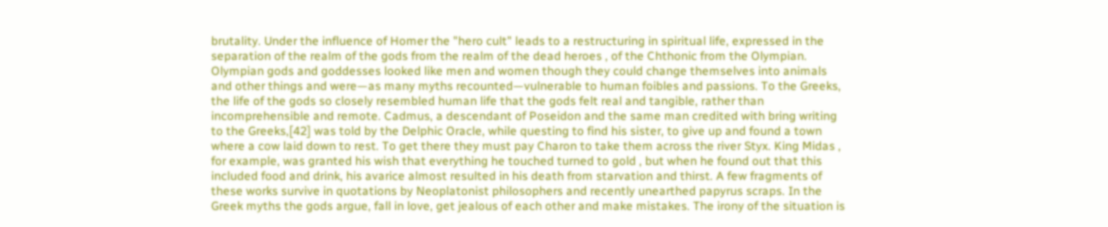brutality. Under the influence of Homer the "hero cult" leads to a restructuring in spiritual life, expressed in the separation of the realm of the gods from the realm of the dead heroes , of the Chthonic from the Olympian. Olympian gods and goddesses looked like men and women though they could change themselves into animals and other things and were—as many myths recounted—vulnerable to human foibles and passions. To the Greeks, the life of the gods so closely resembled human life that the gods felt real and tangible, rather than incomprehensible and remote. Cadmus, a descendant of Poseidon and the same man credited with bring writing to the Greeks,[42] was told by the Delphic Oracle, while questing to find his sister, to give up and found a town where a cow laid down to rest. To get there they must pay Charon to take them across the river Styx. King Midas , for example, was granted his wish that everything he touched turned to gold , but when he found out that this included food and drink, his avarice almost resulted in his death from starvation and thirst. A few fragments of these works survive in quotations by Neoplatonist philosophers and recently unearthed papyrus scraps. In the Greek myths the gods argue, fall in love, get jealous of each other and make mistakes. The irony of the situation is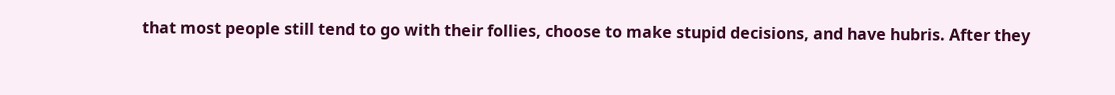that most people still tend to go with their follies, choose to make stupid decisions, and have hubris. After they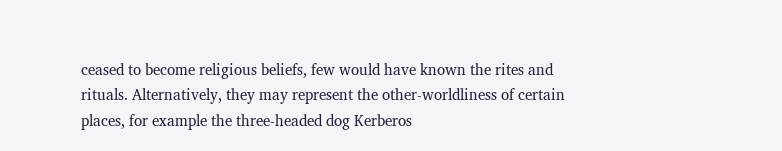ceased to become religious beliefs, few would have known the rites and rituals. Alternatively, they may represent the other-worldliness of certain places, for example the three-headed dog Kerberos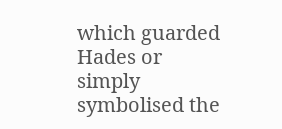which guarded Hades or simply symbolised the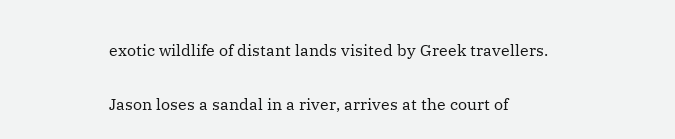exotic wildlife of distant lands visited by Greek travellers.

Jason loses a sandal in a river, arrives at the court of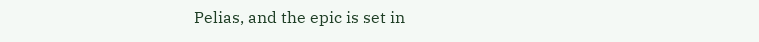Pelias, and the epic is set in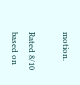motion.

Rated 8/10 based on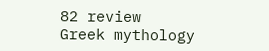82 review
Greek mythology